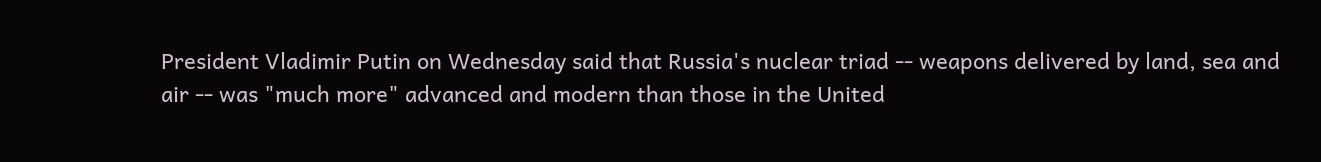President Vladimir Putin on Wednesday said that Russia's nuclear triad -- weapons delivered by land, sea and air -- was "much more" advanced and modern than those in the United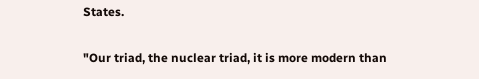States.

"Our triad, the nuclear triad, it is more modern than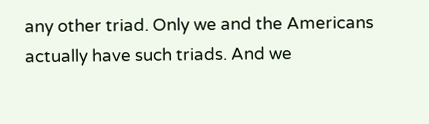any other triad. Only we and the Americans actually have such triads. And we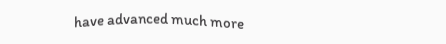have advanced much more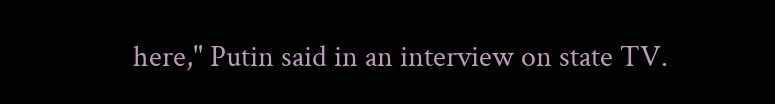here," Putin said in an interview on state TV.